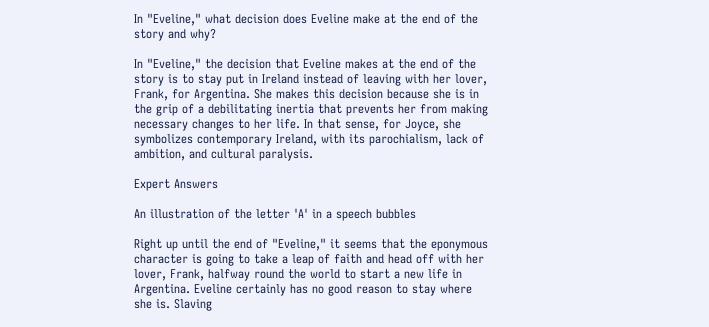In "Eveline," what decision does Eveline make at the end of the story and why?

In "Eveline," the decision that Eveline makes at the end of the story is to stay put in Ireland instead of leaving with her lover, Frank, for Argentina. She makes this decision because she is in the grip of a debilitating inertia that prevents her from making necessary changes to her life. In that sense, for Joyce, she symbolizes contemporary Ireland, with its parochialism, lack of ambition, and cultural paralysis.

Expert Answers

An illustration of the letter 'A' in a speech bubbles

Right up until the end of "Eveline," it seems that the eponymous character is going to take a leap of faith and head off with her lover, Frank, halfway round the world to start a new life in Argentina. Eveline certainly has no good reason to stay where she is. Slaving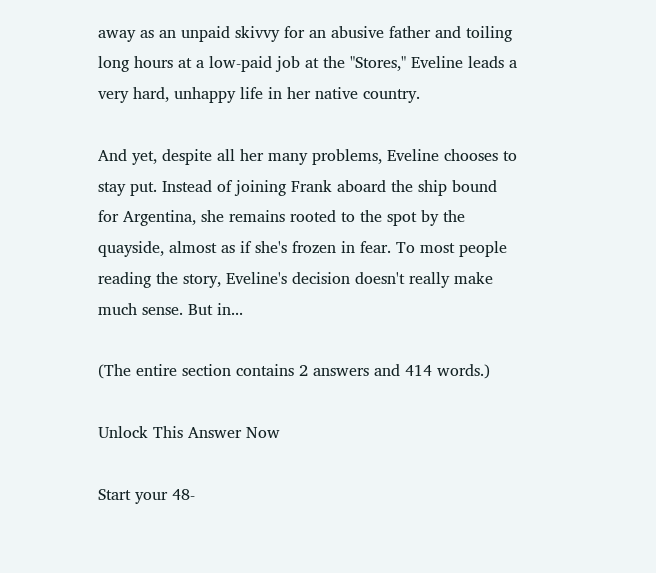away as an unpaid skivvy for an abusive father and toiling long hours at a low-paid job at the "Stores," Eveline leads a very hard, unhappy life in her native country.

And yet, despite all her many problems, Eveline chooses to stay put. Instead of joining Frank aboard the ship bound for Argentina, she remains rooted to the spot by the quayside, almost as if she's frozen in fear. To most people reading the story, Eveline's decision doesn't really make much sense. But in...

(The entire section contains 2 answers and 414 words.)

Unlock This Answer Now

Start your 48-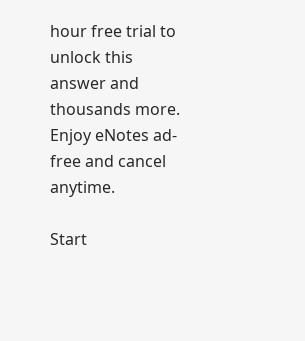hour free trial to unlock this answer and thousands more. Enjoy eNotes ad-free and cancel anytime.

Start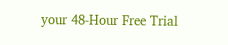your 48-Hour Free Trial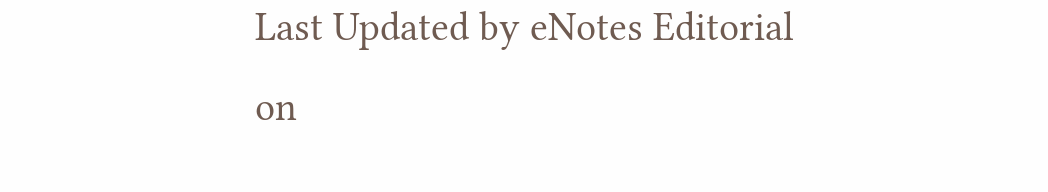Last Updated by eNotes Editorial on